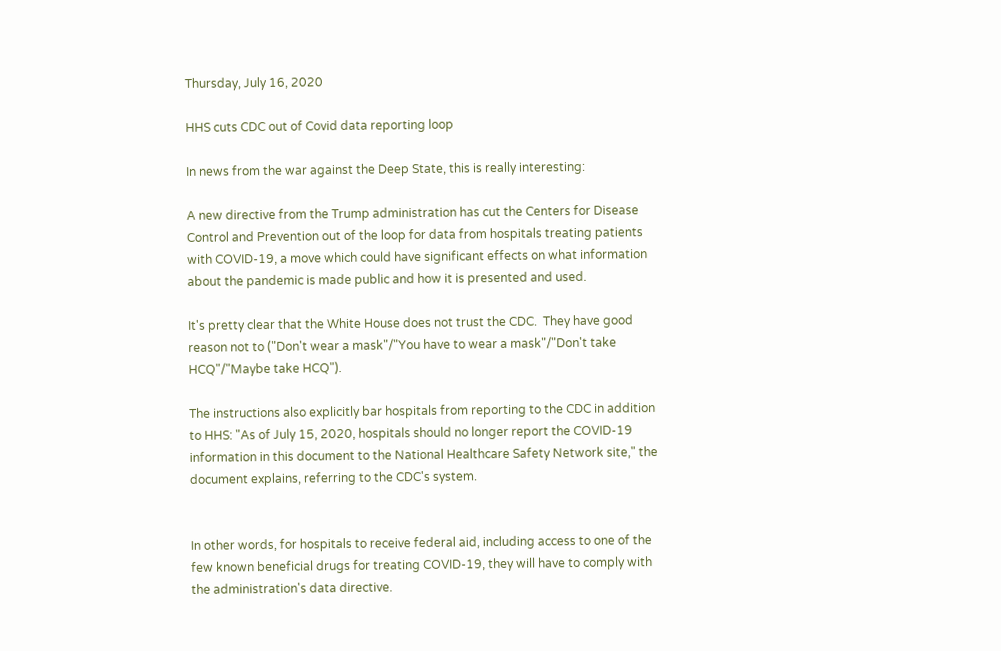Thursday, July 16, 2020

HHS cuts CDC out of Covid data reporting loop

In news from the war against the Deep State, this is really interesting:

A new directive from the Trump administration has cut the Centers for Disease Control and Prevention out of the loop for data from hospitals treating patients with COVID-19, a move which could have significant effects on what information about the pandemic is made public and how it is presented and used.

It's pretty clear that the White House does not trust the CDC.  They have good reason not to ("Don't wear a mask"/"You have to wear a mask"/"Don't take HCQ"/"Maybe take HCQ").

The instructions also explicitly bar hospitals from reporting to the CDC in addition to HHS: "As of July 15, 2020, hospitals should no longer report the COVID-19 information in this document to the National Healthcare Safety Network site," the document explains, referring to the CDC's system.


In other words, for hospitals to receive federal aid, including access to one of the few known beneficial drugs for treating COVID-19, they will have to comply with the administration's data directive.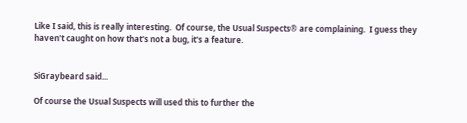Like I said, this is really interesting.  Of course, the Usual Suspects® are complaining.  I guess they haven't caught on how that's not a bug, it's a feature.


SiGraybeard said...

Of course the Usual Suspects will used this to further the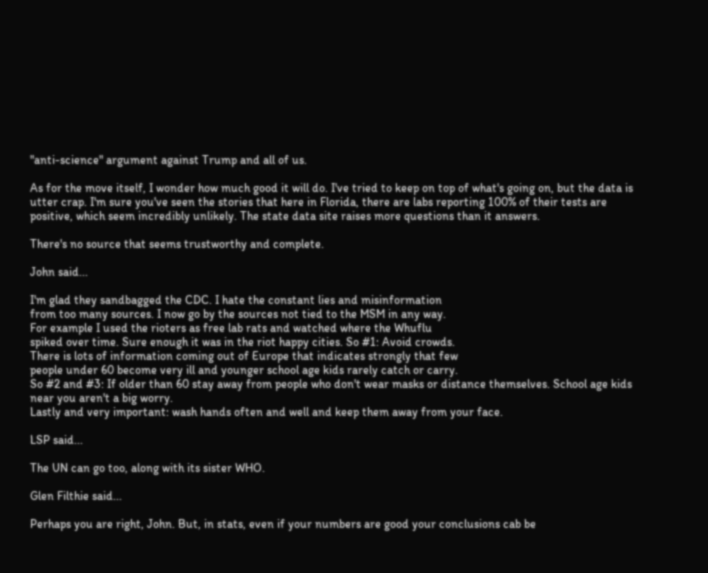"anti-science" argument against Trump and all of us.

As for the move itself, I wonder how much good it will do. I've tried to keep on top of what's going on, but the data is utter crap. I'm sure you've seen the stories that here in Florida, there are labs reporting 100% of their tests are positive, which seem incredibly unlikely. The state data site raises more questions than it answers.

There's no source that seems trustworthy and complete.

John said...

I'm glad they sandbagged the CDC. I hate the constant lies and misinformation
from too many sources. I now go by the sources not tied to the MSM in any way.
For example I used the rioters as free lab rats and watched where the Whuflu
spiked over time. Sure enough it was in the riot happy cities. So #1: Avoid crowds.
There is lots of information coming out of Europe that indicates strongly that few
people under 60 become very ill and younger school age kids rarely catch or carry.
So #2 and #3: If older than 60 stay away from people who don't wear masks or distance themselves. School age kids near you aren't a big worry.
Lastly and very important: wash hands often and well and keep them away from your face.

LSP said...

The UN can go too, along with its sister WHO.

Glen Filthie said...

Perhaps you are right, John. But, in stats, even if your numbers are good your conclusions cab be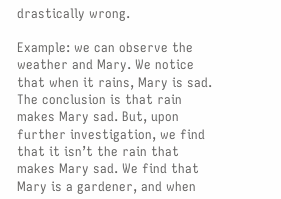drastically wrong.

Example: we can observe the weather and Mary. We notice that when it rains, Mary is sad. The conclusion is that rain makes Mary sad. But, upon further investigation, we find that it isn’t the rain that makes Mary sad. We find that Mary is a gardener, and when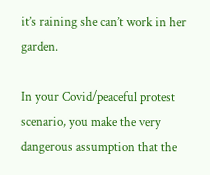it’s raining she can’t work in her garden.

In your Covid/peaceful protest scenario, you make the very dangerous assumption that the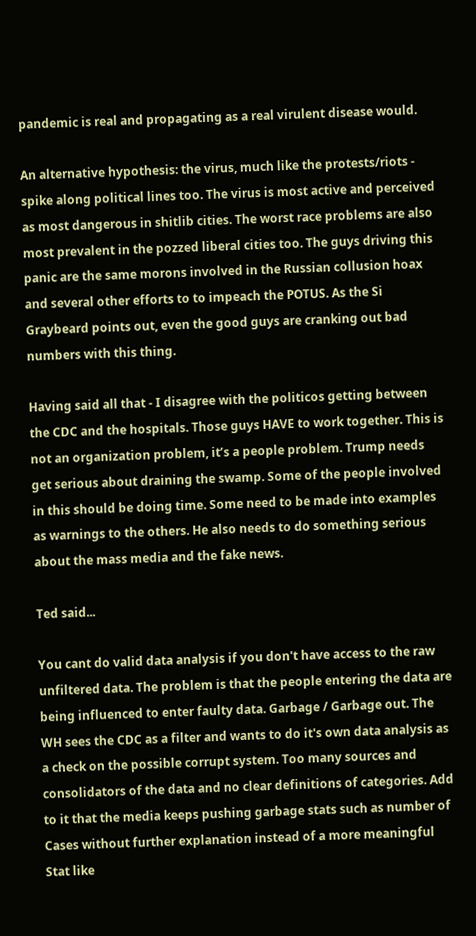pandemic is real and propagating as a real virulent disease would.

An alternative hypothesis: the virus, much like the protests/riots - spike along political lines too. The virus is most active and perceived as most dangerous in shitlib cities. The worst race problems are also most prevalent in the pozzed liberal cities too. The guys driving this panic are the same morons involved in the Russian collusion hoax and several other efforts to to impeach the POTUS. As the Si Graybeard points out, even the good guys are cranking out bad numbers with this thing.

Having said all that - I disagree with the politicos getting between the CDC and the hospitals. Those guys HAVE to work together. This is not an organization problem, it’s a people problem. Trump needs get serious about draining the swamp. Some of the people involved in this should be doing time. Some need to be made into examples as warnings to the others. He also needs to do something serious about the mass media and the fake news.

Ted said...

You cant do valid data analysis if you don't have access to the raw unfiltered data. The problem is that the people entering the data are being influenced to enter faulty data. Garbage / Garbage out. The WH sees the CDC as a filter and wants to do it's own data analysis as a check on the possible corrupt system. Too many sources and consolidators of the data and no clear definitions of categories. Add to it that the media keeps pushing garbage stats such as number of Cases without further explanation instead of a more meaningful Stat like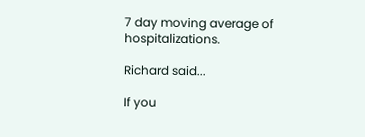7 day moving average of hospitalizations.

Richard said...

If you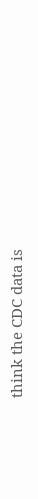think the CDC data is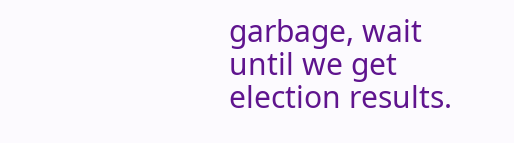garbage, wait until we get election results.